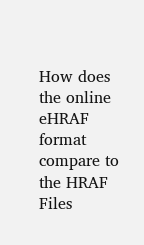How does the online eHRAF format compare to the HRAF Files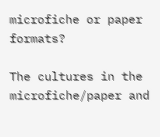microfiche or paper formats?

The cultures in the microfiche/paper and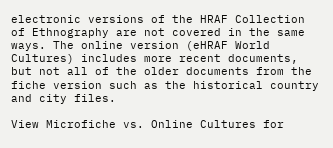electronic versions of the HRAF Collection of Ethnography are not covered in the same ways. The online version (eHRAF World Cultures) includes more recent documents, but not all of the older documents from the fiche version such as the historical country and city files.

View Microfiche vs. Online Cultures for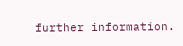further information.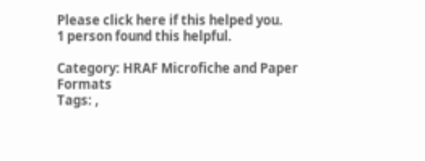Please click here if this helped you.
1 person found this helpful.

Category: HRAF Microfiche and Paper Formats
Tags: ,